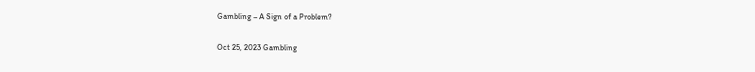Gambling – A Sign of a Problem?

Oct 25, 2023 Gambling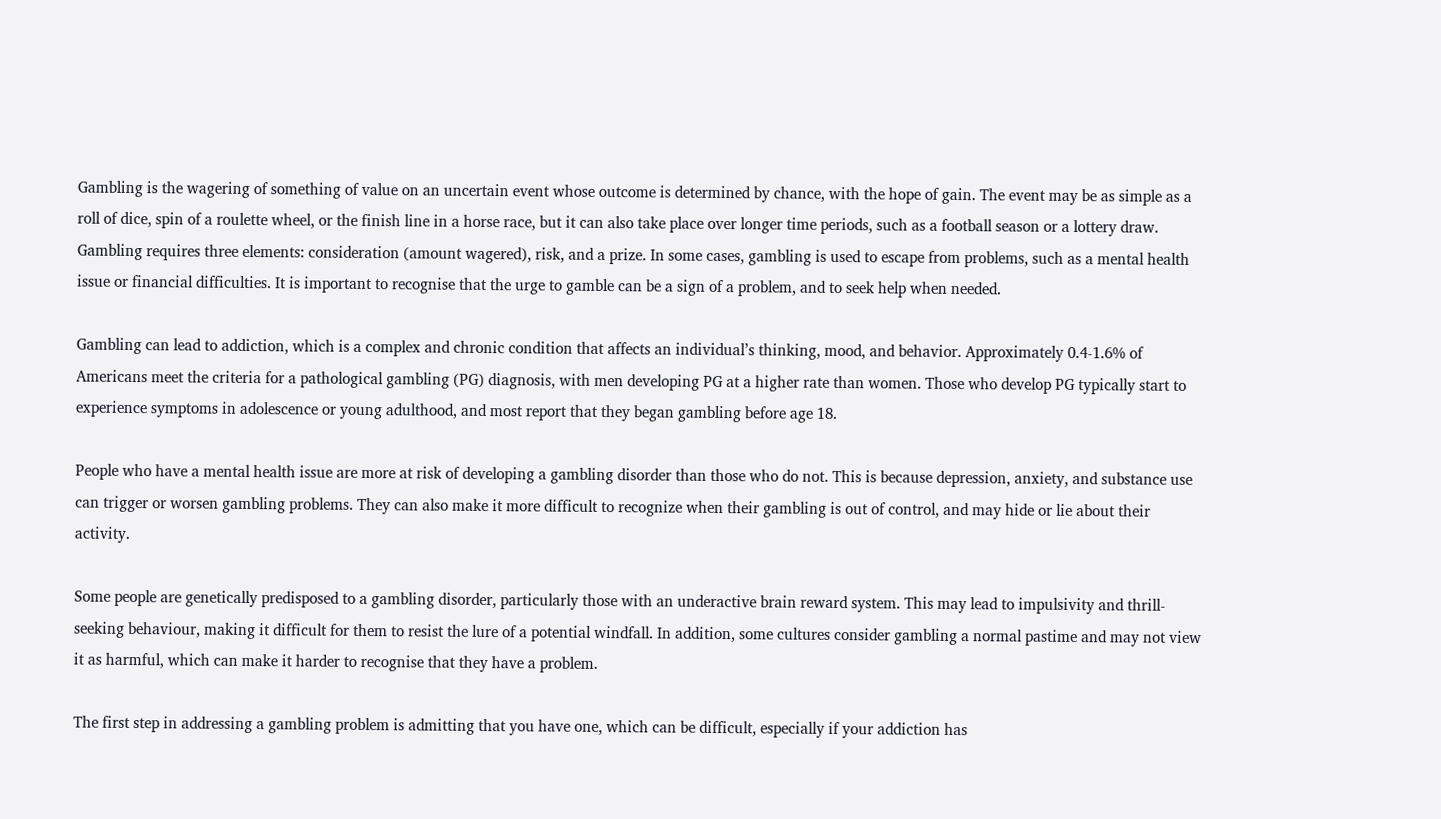Gambling is the wagering of something of value on an uncertain event whose outcome is determined by chance, with the hope of gain. The event may be as simple as a roll of dice, spin of a roulette wheel, or the finish line in a horse race, but it can also take place over longer time periods, such as a football season or a lottery draw. Gambling requires three elements: consideration (amount wagered), risk, and a prize. In some cases, gambling is used to escape from problems, such as a mental health issue or financial difficulties. It is important to recognise that the urge to gamble can be a sign of a problem, and to seek help when needed.

Gambling can lead to addiction, which is a complex and chronic condition that affects an individual’s thinking, mood, and behavior. Approximately 0.4-1.6% of Americans meet the criteria for a pathological gambling (PG) diagnosis, with men developing PG at a higher rate than women. Those who develop PG typically start to experience symptoms in adolescence or young adulthood, and most report that they began gambling before age 18.

People who have a mental health issue are more at risk of developing a gambling disorder than those who do not. This is because depression, anxiety, and substance use can trigger or worsen gambling problems. They can also make it more difficult to recognize when their gambling is out of control, and may hide or lie about their activity.

Some people are genetically predisposed to a gambling disorder, particularly those with an underactive brain reward system. This may lead to impulsivity and thrill-seeking behaviour, making it difficult for them to resist the lure of a potential windfall. In addition, some cultures consider gambling a normal pastime and may not view it as harmful, which can make it harder to recognise that they have a problem.

The first step in addressing a gambling problem is admitting that you have one, which can be difficult, especially if your addiction has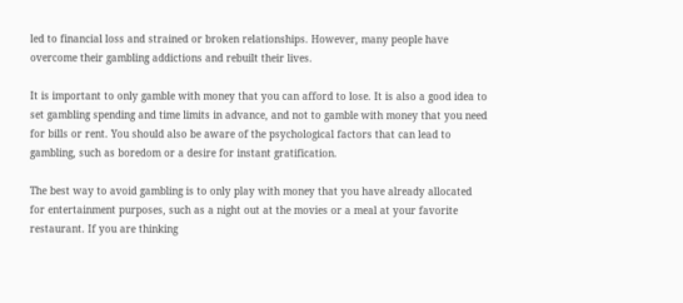led to financial loss and strained or broken relationships. However, many people have overcome their gambling addictions and rebuilt their lives.

It is important to only gamble with money that you can afford to lose. It is also a good idea to set gambling spending and time limits in advance, and not to gamble with money that you need for bills or rent. You should also be aware of the psychological factors that can lead to gambling, such as boredom or a desire for instant gratification.

The best way to avoid gambling is to only play with money that you have already allocated for entertainment purposes, such as a night out at the movies or a meal at your favorite restaurant. If you are thinking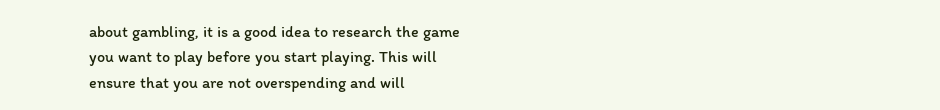about gambling, it is a good idea to research the game you want to play before you start playing. This will ensure that you are not overspending and will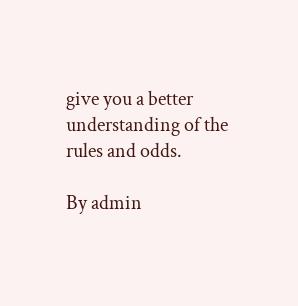give you a better understanding of the rules and odds.

By admin